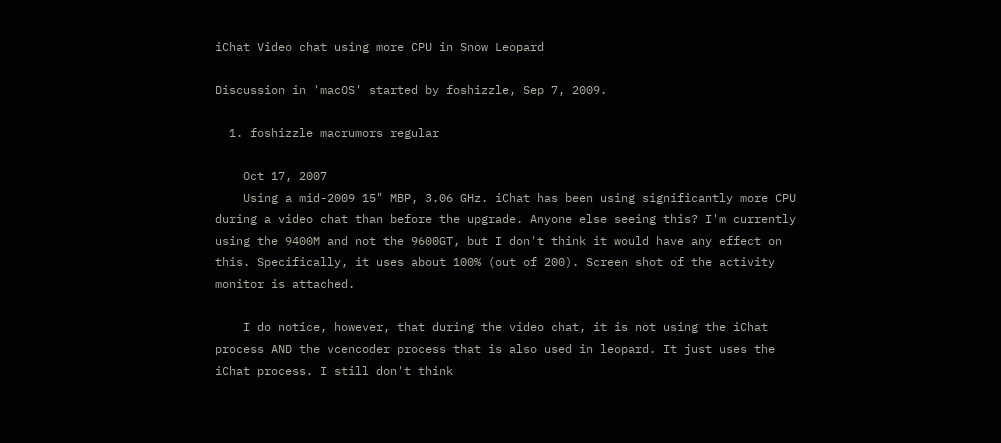iChat Video chat using more CPU in Snow Leopard

Discussion in 'macOS' started by foshizzle, Sep 7, 2009.

  1. foshizzle macrumors regular

    Oct 17, 2007
    Using a mid-2009 15" MBP, 3.06 GHz. iChat has been using significantly more CPU during a video chat than before the upgrade. Anyone else seeing this? I'm currently using the 9400M and not the 9600GT, but I don't think it would have any effect on this. Specifically, it uses about 100% (out of 200). Screen shot of the activity monitor is attached.

    I do notice, however, that during the video chat, it is not using the iChat process AND the vcencoder process that is also used in leopard. It just uses the iChat process. I still don't think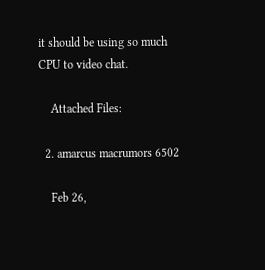it should be using so much CPU to video chat.

    Attached Files:

  2. amarcus macrumors 6502

    Feb 26,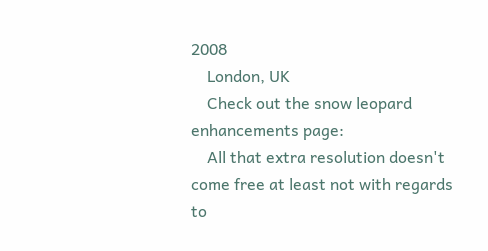2008
    London, UK
    Check out the snow leopard enhancements page:
    All that extra resolution doesn't come free at least not with regards to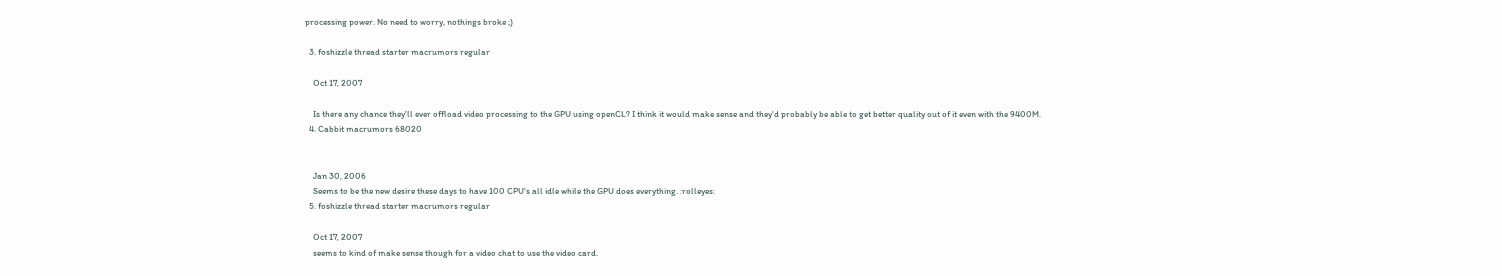processing power. No need to worry, nothings broke ;)

  3. foshizzle thread starter macrumors regular

    Oct 17, 2007

    Is there any chance they'll ever offload video processing to the GPU using openCL? I think it would make sense and they'd probably be able to get better quality out of it even with the 9400M.
  4. Cabbit macrumors 68020


    Jan 30, 2006
    Seems to be the new desire these days to have 100 CPU's all idle while the GPU does everything. :rolleyes:
  5. foshizzle thread starter macrumors regular

    Oct 17, 2007
    seems to kind of make sense though for a video chat to use the video card.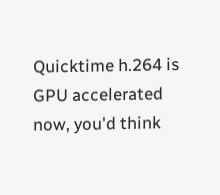Quicktime h.264 is GPU accelerated now, you'd think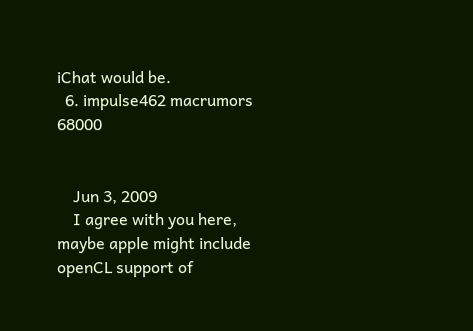iChat would be.
  6. impulse462 macrumors 68000


    Jun 3, 2009
    I agree with you here, maybe apple might include openCL support of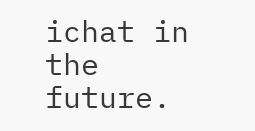ichat in the future.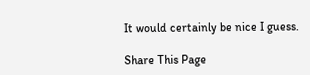It would certainly be nice I guess.

Share This Page